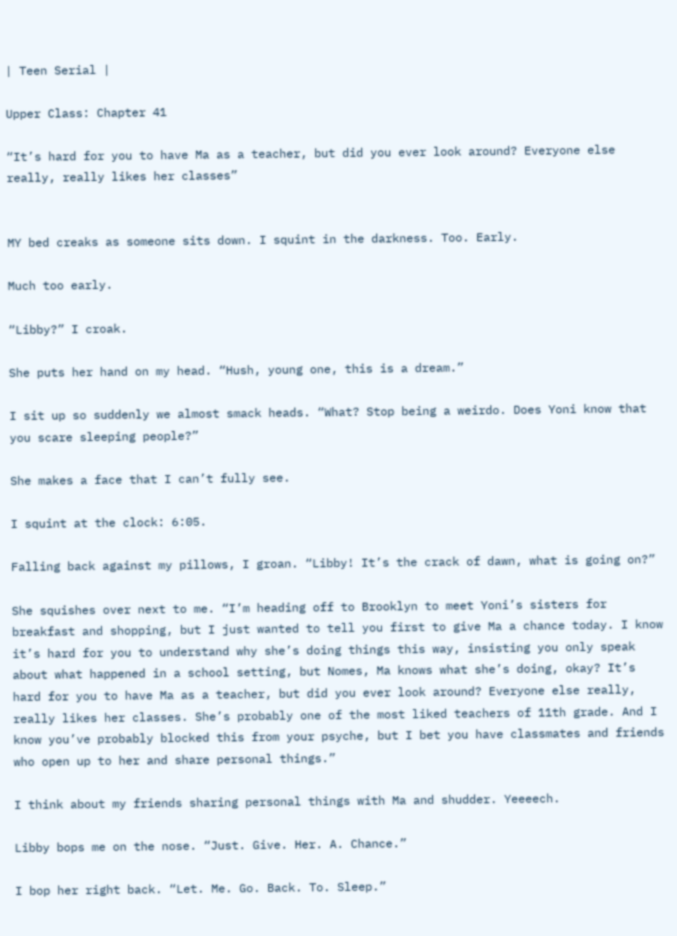| Teen Serial |

Upper Class: Chapter 41

“It’s hard for you to have Ma as a teacher, but did you ever look around? Everyone else really, really likes her classes”


MY bed creaks as someone sits down. I squint in the darkness. Too. Early.

Much too early.

“Libby?” I croak.

She puts her hand on my head. “Hush, young one, this is a dream.”

I sit up so suddenly we almost smack heads. “What? Stop being a weirdo. Does Yoni know that you scare sleeping people?”

She makes a face that I can’t fully see.

I squint at the clock: 6:05.

Falling back against my pillows, I groan. “Libby! It’s the crack of dawn, what is going on?”

She squishes over next to me. “I’m heading off to Brooklyn to meet Yoni’s sisters for breakfast and shopping, but I just wanted to tell you first to give Ma a chance today. I know it’s hard for you to understand why she’s doing things this way, insisting you only speak about what happened in a school setting, but Nomes, Ma knows what she’s doing, okay? It’s hard for you to have Ma as a teacher, but did you ever look around? Everyone else really, really likes her classes. She’s probably one of the most liked teachers of 11th grade. And I know you’ve probably blocked this from your psyche, but I bet you have classmates and friends who open up to her and share personal things.”

I think about my friends sharing personal things with Ma and shudder. Yeeeech.

Libby bops me on the nose. “Just. Give. Her. A. Chance.”

I bop her right back. “Let. Me. Go. Back. To. Sleep.”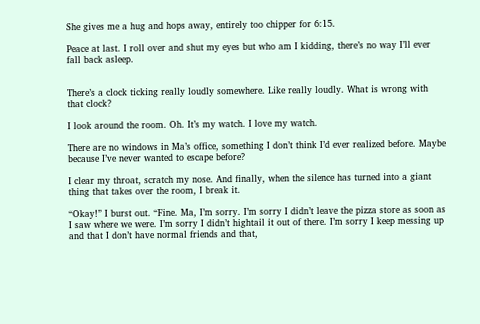She gives me a hug and hops away, entirely too chipper for 6:15.

Peace at last. I roll over and shut my eyes but who am I kidding, there’s no way I’ll ever fall back asleep.


There’s a clock ticking really loudly somewhere. Like really loudly. What is wrong with that clock?

I look around the room. Oh. It’s my watch. I love my watch.

There are no windows in Ma’s office, something I don’t think I’d ever realized before. Maybe because I’ve never wanted to escape before?

I clear my throat, scratch my nose. And finally, when the silence has turned into a giant thing that takes over the room, I break it.

“Okay!” I burst out. “Fine. Ma, I’m sorry. I’m sorry I didn’t leave the pizza store as soon as I saw where we were. I’m sorry I didn’t hightail it out of there. I’m sorry I keep messing up and that I don’t have normal friends and that,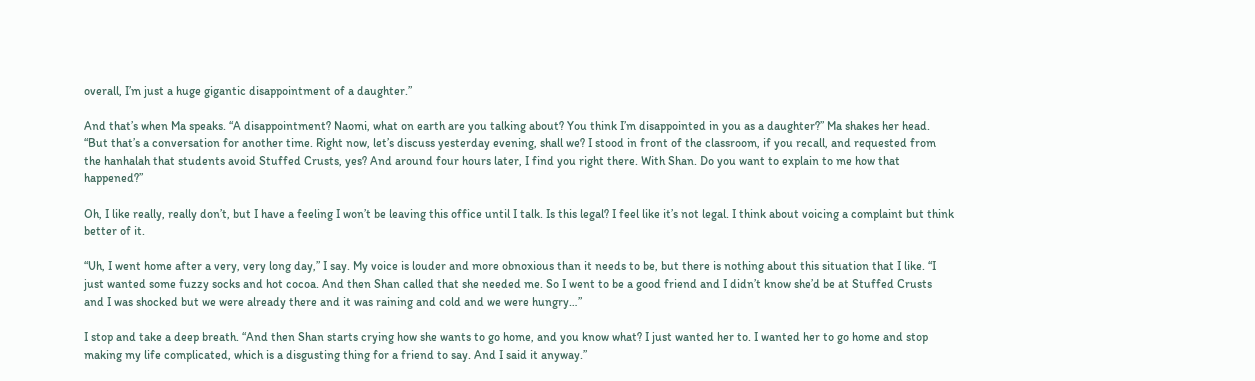overall, I’m just a huge gigantic disappointment of a daughter.”

And that’s when Ma speaks. “A disappointment? Naomi, what on earth are you talking about? You think I’m disappointed in you as a daughter?” Ma shakes her head. “But that’s a conversation for another time. Right now, let’s discuss yesterday evening, shall we? I stood in front of the classroom, if you recall, and requested from the hanhalah that students avoid Stuffed Crusts, yes? And around four hours later, I find you right there. With Shan. Do you want to explain to me how that happened?”

Oh, I like really, really don’t, but I have a feeling I won’t be leaving this office until I talk. Is this legal? I feel like it’s not legal. I think about voicing a complaint but think better of it.

“Uh, I went home after a very, very long day,” I say. My voice is louder and more obnoxious than it needs to be, but there is nothing about this situation that I like. “I just wanted some fuzzy socks and hot cocoa. And then Shan called that she needed me. So I went to be a good friend and I didn’t know she’d be at Stuffed Crusts and I was shocked but we were already there and it was raining and cold and we were hungry…”

I stop and take a deep breath. “And then Shan starts crying how she wants to go home, and you know what? I just wanted her to. I wanted her to go home and stop making my life complicated, which is a disgusting thing for a friend to say. And I said it anyway.”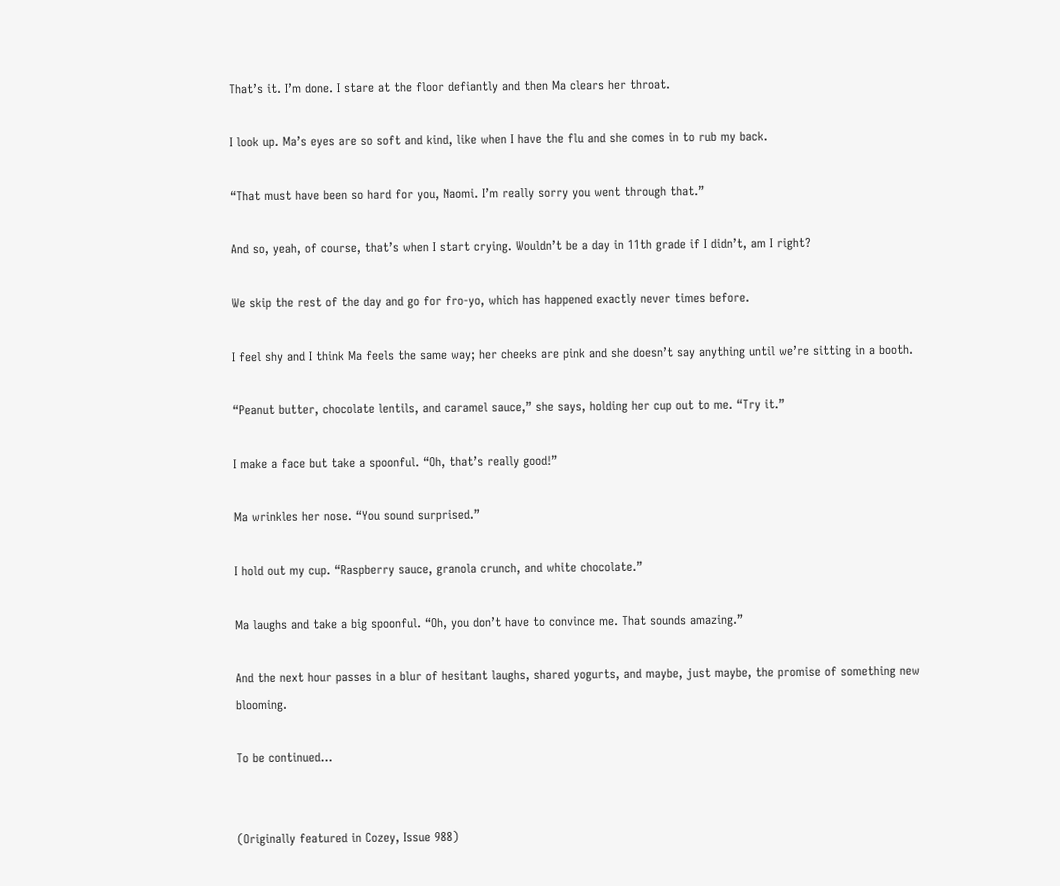That’s it. I’m done. I stare at the floor defiantly and then Ma clears her throat.

I look up. Ma’s eyes are so soft and kind, like when I have the flu and she comes in to rub my back.

“That must have been so hard for you, Naomi. I’m really sorry you went through that.”

And so, yeah, of course, that’s when I start crying. Wouldn’t be a day in 11th grade if I didn’t, am I right?

We skip the rest of the day and go for fro-yo, which has happened exactly never times before.

I feel shy and I think Ma feels the same way; her cheeks are pink and she doesn’t say anything until we’re sitting in a booth.

“Peanut butter, chocolate lentils, and caramel sauce,” she says, holding her cup out to me. “Try it.”

I make a face but take a spoonful. “Oh, that’s really good!”

Ma wrinkles her nose. “You sound surprised.”

I hold out my cup. “Raspberry sauce, granola crunch, and white chocolate.”

Ma laughs and take a big spoonful. “Oh, you don’t have to convince me. That sounds amazing.”

And the next hour passes in a blur of hesitant laughs, shared yogurts, and maybe, just maybe, the promise of something new blooming.

To be continued…


(Originally featured in Cozey, Issue 988)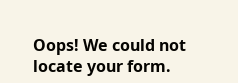Oops! We could not locate your form.